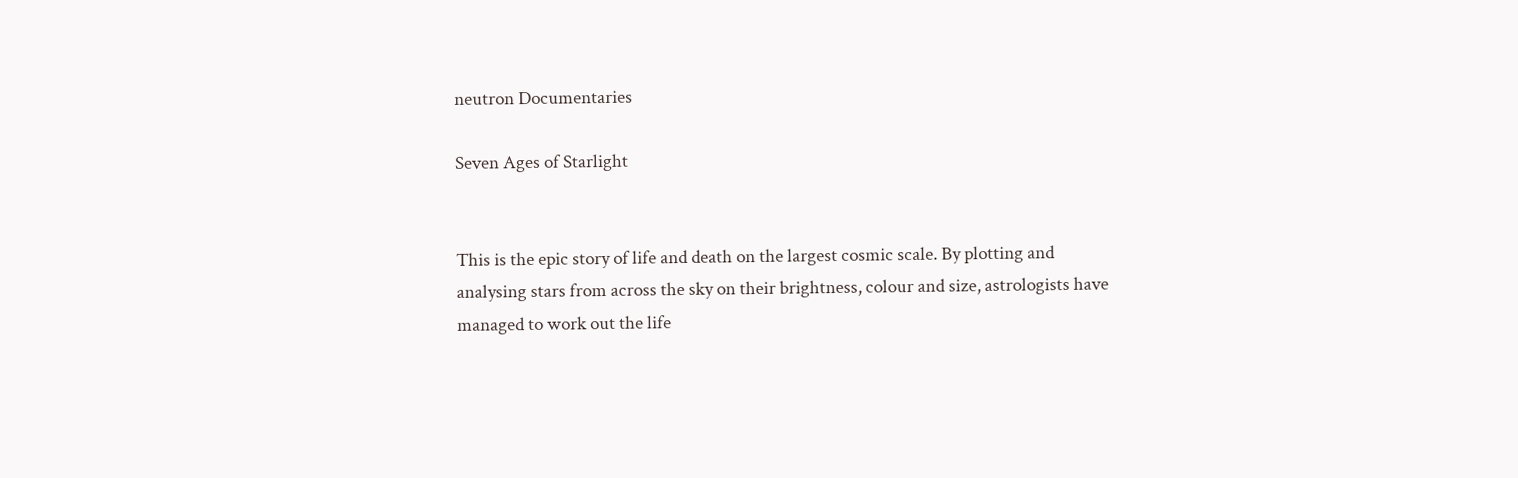neutron Documentaries

Seven Ages of Starlight


This is the epic story of life and death on the largest cosmic scale. By plotting and analysing stars from across the sky on their brightness, colour and size, astrologists have managed to work out the life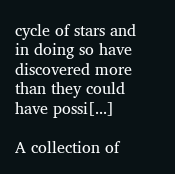cycle of stars and in doing so have discovered more than they could have possi[...]

A collection of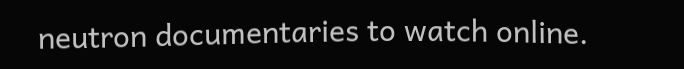neutron documentaries to watch online.